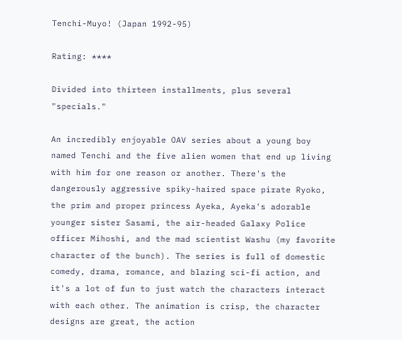Tenchi-Muyo! (Japan 1992-95)

Rating: ****

Divided into thirteen installments, plus several "specials."

An incredibly enjoyable OAV series about a young boy named Tenchi and the five alien women that end up living with him for one reason or another. There's the dangerously aggressive spiky-haired space pirate Ryoko, the prim and proper princess Ayeka, Ayeka's adorable younger sister Sasami, the air-headed Galaxy Police officer Mihoshi, and the mad scientist Washu (my favorite character of the bunch). The series is full of domestic comedy, drama, romance, and blazing sci-fi action, and it's a lot of fun to just watch the characters interact with each other. The animation is crisp, the character designs are great, the action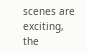scenes are exciting, the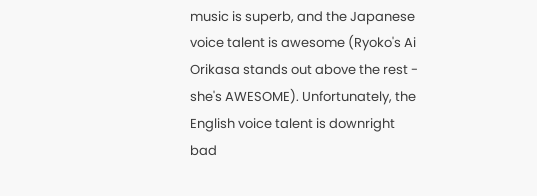music is superb, and the Japanese voice talent is awesome (Ryoko's Ai Orikasa stands out above the rest - she's AWESOME). Unfortunately, the English voice talent is downright bad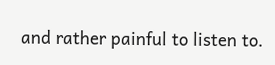and rather painful to listen to.